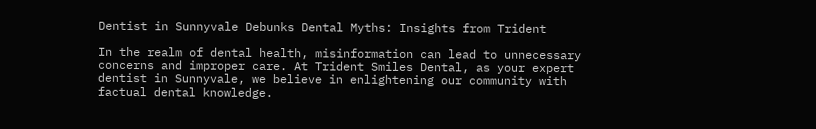Dentist in Sunnyvale Debunks Dental Myths: Insights from Trident

In the realm of dental health, misinformation can lead to unnecessary concerns and improper care. At Trident Smiles Dental, as your expert dentist in Sunnyvale, we believe in enlightening our community with factual dental knowledge.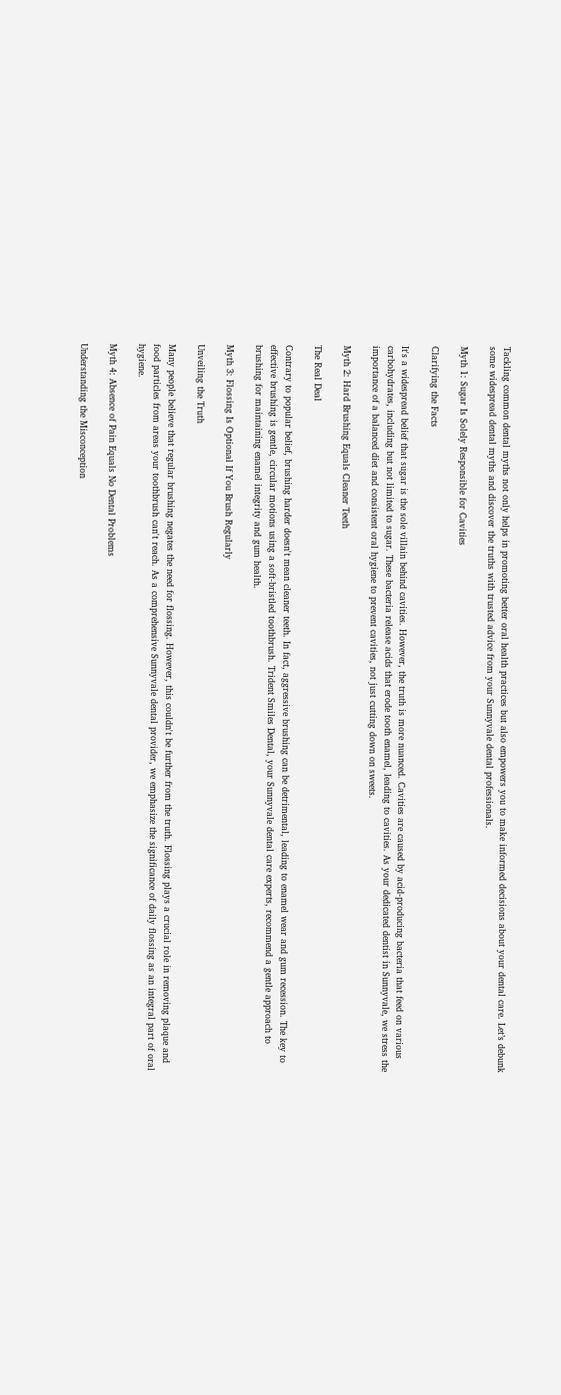Tackling common dental myths not only helps in promoting better oral health practices but also empowers you to make informed decisions about your dental care. Let’s debunk some widespread dental myths and discover the truths with trusted advice from your Sunnyvale dental professionals.

Myth 1: Sugar Is Solely Responsible for Cavities

Clarifying the Facts

It's a widespread belief that sugar is the sole villain behind cavities. However, the truth is more nuanced. Cavities are caused by acid-producing bacteria that feed on various carbohydrates, including but not limited to sugar. These bacteria release acids that erode tooth enamel, leading to cavities. As your dedicated dentist in Sunnyvale, we stress the importance of a balanced diet and consistent oral hygiene to prevent cavities, not just cutting down on sweets.

Myth 2: Hard Brushing Equals Cleaner Teeth

The Real Deal

Contrary to popular belief, brushing harder doesn't mean cleaner teeth. In fact, aggressive brushing can be detrimental, leading to enamel wear and gum recession. The key to effective brushing is gentle, circular motions using a soft-bristled toothbrush. Trident Smiles Dental, your Sunnyvale dental care experts, recommend a gentle approach to brushing for maintaining enamel integrity and gum health.

Myth 3: Flossing Is Optional If You Brush Regularly

Unveiling the Truth

Many people believe that regular brushing negates the need for flossing. However, this couldn't be further from the truth. Flossing plays a crucial role in removing plaque and food particles from areas your toothbrush can't reach. As a comprehensive Sunnyvale dental provider, we emphasize the significance of daily flossing as an integral part of oral hygiene.

Myth 4: Absence of Pain Equals No Dental Problems

Understanding the Misconception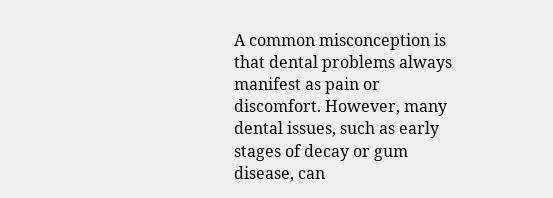A common misconception is that dental problems always manifest as pain or discomfort. However, many dental issues, such as early stages of decay or gum disease, can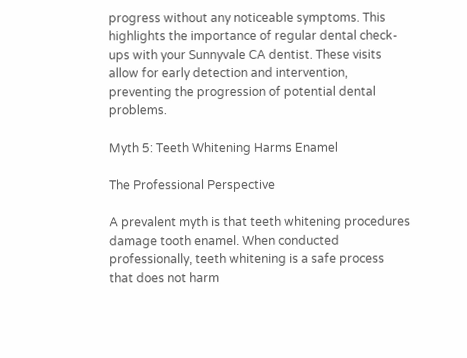progress without any noticeable symptoms. This highlights the importance of regular dental check-ups with your Sunnyvale CA dentist. These visits allow for early detection and intervention, preventing the progression of potential dental problems.

Myth 5: Teeth Whitening Harms Enamel

The Professional Perspective

A prevalent myth is that teeth whitening procedures damage tooth enamel. When conducted professionally, teeth whitening is a safe process that does not harm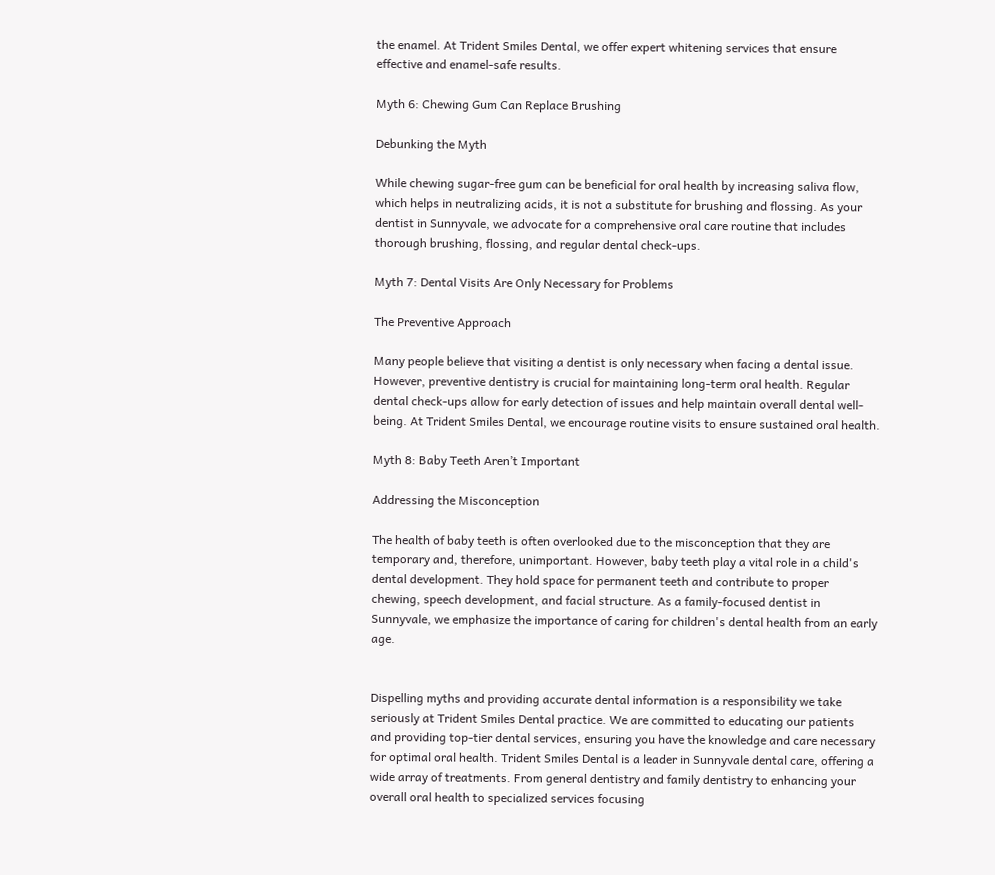the enamel. At Trident Smiles Dental, we offer expert whitening services that ensure effective and enamel-safe results.

Myth 6: Chewing Gum Can Replace Brushing

Debunking the Myth

While chewing sugar-free gum can be beneficial for oral health by increasing saliva flow, which helps in neutralizing acids, it is not a substitute for brushing and flossing. As your dentist in Sunnyvale, we advocate for a comprehensive oral care routine that includes thorough brushing, flossing, and regular dental check-ups.

Myth 7: Dental Visits Are Only Necessary for Problems

The Preventive Approach

Many people believe that visiting a dentist is only necessary when facing a dental issue. However, preventive dentistry is crucial for maintaining long-term oral health. Regular dental check-ups allow for early detection of issues and help maintain overall dental well-being. At Trident Smiles Dental, we encourage routine visits to ensure sustained oral health.

Myth 8: Baby Teeth Aren’t Important

Addressing the Misconception

The health of baby teeth is often overlooked due to the misconception that they are temporary and, therefore, unimportant. However, baby teeth play a vital role in a child's dental development. They hold space for permanent teeth and contribute to proper chewing, speech development, and facial structure. As a family-focused dentist in Sunnyvale, we emphasize the importance of caring for children's dental health from an early age.


Dispelling myths and providing accurate dental information is a responsibility we take seriously at Trident Smiles Dental practice. We are committed to educating our patients and providing top-tier dental services, ensuring you have the knowledge and care necessary for optimal oral health. Trident Smiles Dental is a leader in Sunnyvale dental care, offering a wide array of treatments. From general dentistry and family dentistry to enhancing your overall oral health to specialized services focusing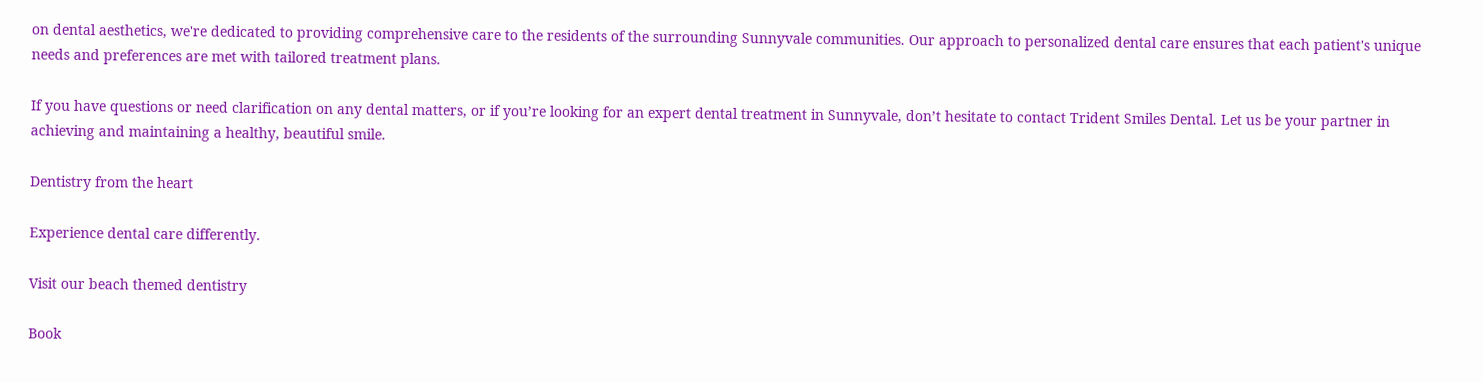on dental aesthetics, we're dedicated to providing comprehensive care to the residents of the surrounding Sunnyvale communities. Our approach to personalized dental care ensures that each patient's unique needs and preferences are met with tailored treatment plans.

If you have questions or need clarification on any dental matters, or if you’re looking for an expert dental treatment in Sunnyvale, don’t hesitate to contact Trident Smiles Dental. Let us be your partner in achieving and maintaining a healthy, beautiful smile.

Dentistry from the heart

Experience dental care differently.

Visit our beach themed dentistry

Book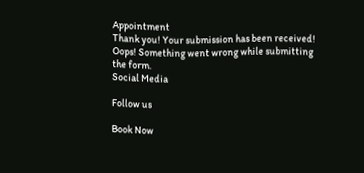Appointment
Thank you! Your submission has been received!
Oops! Something went wrong while submitting the form.
Social Media

Follow us

Book Now